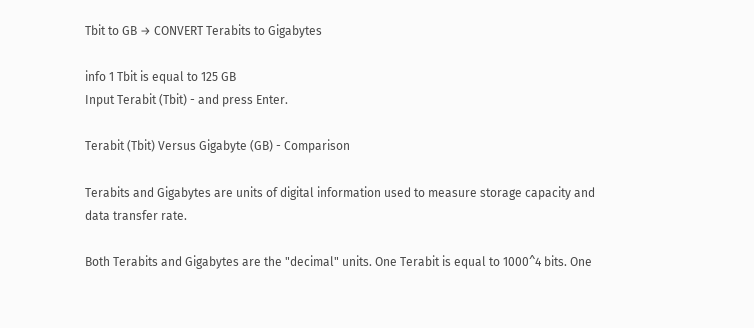Tbit to GB → CONVERT Terabits to Gigabytes

info 1 Tbit is equal to 125 GB
Input Terabit (Tbit) - and press Enter.

Terabit (Tbit) Versus Gigabyte (GB) - Comparison

Terabits and Gigabytes are units of digital information used to measure storage capacity and data transfer rate.

Both Terabits and Gigabytes are the "decimal" units. One Terabit is equal to 1000^4 bits. One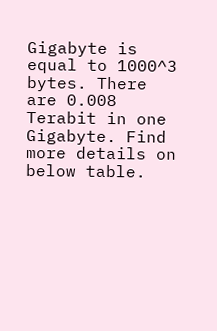Gigabyte is equal to 1000^3 bytes. There are 0.008 Terabit in one Gigabyte. Find more details on below table.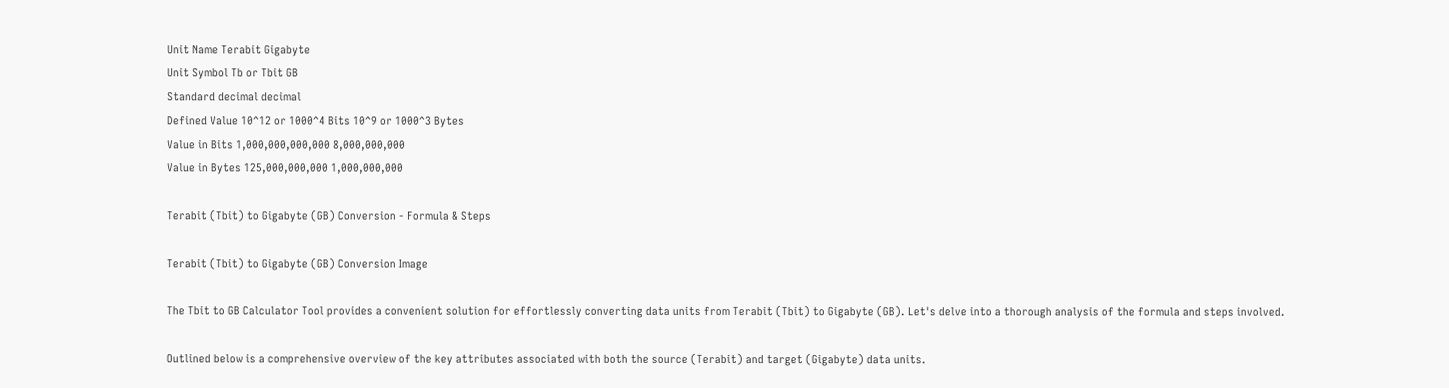Unit Name Terabit Gigabyte
Unit Symbol Tb or Tbit GB
Standard decimal decimal
Defined Value 10^12 or 1000^4 Bits 10^9 or 1000^3 Bytes
Value in Bits 1,000,000,000,000 8,000,000,000
Value in Bytes 125,000,000,000 1,000,000,000

Terabit (Tbit) to Gigabyte (GB) Conversion - Formula & Steps

Terabit (Tbit) to Gigabyte (GB) Conversion Image

The Tbit to GB Calculator Tool provides a convenient solution for effortlessly converting data units from Terabit (Tbit) to Gigabyte (GB). Let's delve into a thorough analysis of the formula and steps involved.

Outlined below is a comprehensive overview of the key attributes associated with both the source (Terabit) and target (Gigabyte) data units.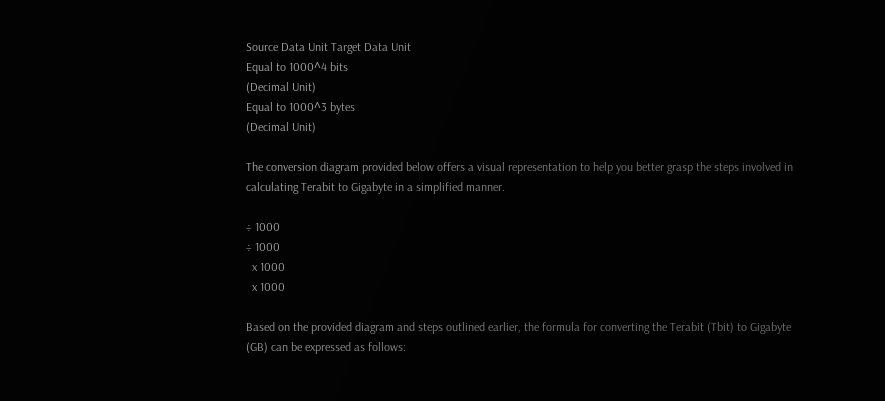Source Data Unit Target Data Unit
Equal to 1000^4 bits
(Decimal Unit)
Equal to 1000^3 bytes
(Decimal Unit)

The conversion diagram provided below offers a visual representation to help you better grasp the steps involved in calculating Terabit to Gigabyte in a simplified manner.

÷ 1000
÷ 1000
  x 1000
  x 1000

Based on the provided diagram and steps outlined earlier, the formula for converting the Terabit (Tbit) to Gigabyte (GB) can be expressed as follows: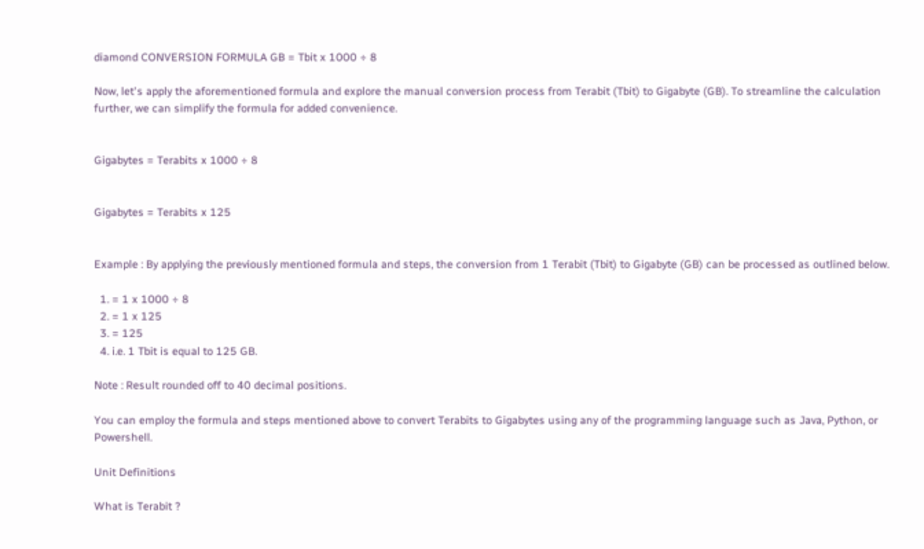diamond CONVERSION FORMULA GB = Tbit x 1000 ÷ 8

Now, let's apply the aforementioned formula and explore the manual conversion process from Terabit (Tbit) to Gigabyte (GB). To streamline the calculation further, we can simplify the formula for added convenience.


Gigabytes = Terabits x 1000 ÷ 8


Gigabytes = Terabits x 125


Example : By applying the previously mentioned formula and steps, the conversion from 1 Terabit (Tbit) to Gigabyte (GB) can be processed as outlined below.

  1. = 1 x 1000 ÷ 8
  2. = 1 x 125
  3. = 125
  4. i.e. 1 Tbit is equal to 125 GB.

Note : Result rounded off to 40 decimal positions.

You can employ the formula and steps mentioned above to convert Terabits to Gigabytes using any of the programming language such as Java, Python, or Powershell.

Unit Definitions

What is Terabit ?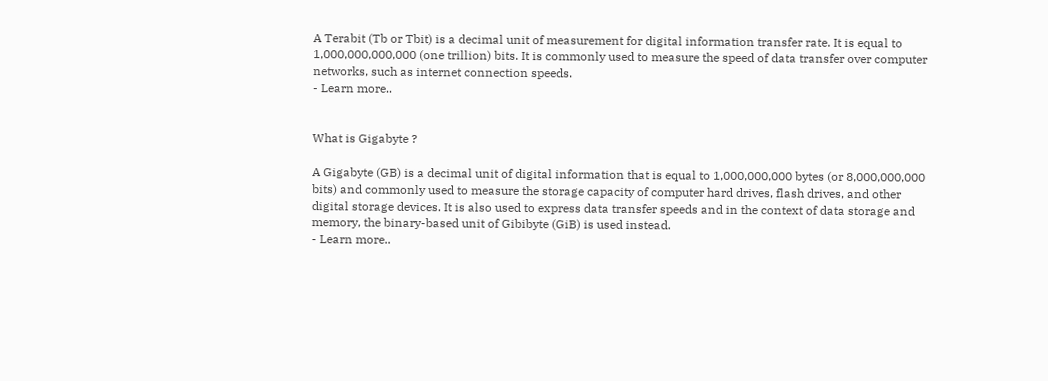A Terabit (Tb or Tbit) is a decimal unit of measurement for digital information transfer rate. It is equal to 1,000,000,000,000 (one trillion) bits. It is commonly used to measure the speed of data transfer over computer networks, such as internet connection speeds.
- Learn more..


What is Gigabyte ?

A Gigabyte (GB) is a decimal unit of digital information that is equal to 1,000,000,000 bytes (or 8,000,000,000 bits) and commonly used to measure the storage capacity of computer hard drives, flash drives, and other digital storage devices. It is also used to express data transfer speeds and in the context of data storage and memory, the binary-based unit of Gibibyte (GiB) is used instead.
- Learn more..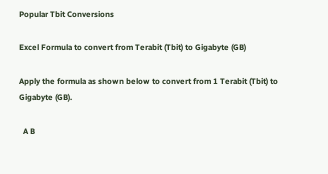Popular Tbit Conversions

Excel Formula to convert from Terabit (Tbit) to Gigabyte (GB)

Apply the formula as shown below to convert from 1 Terabit (Tbit) to Gigabyte (GB).

  A B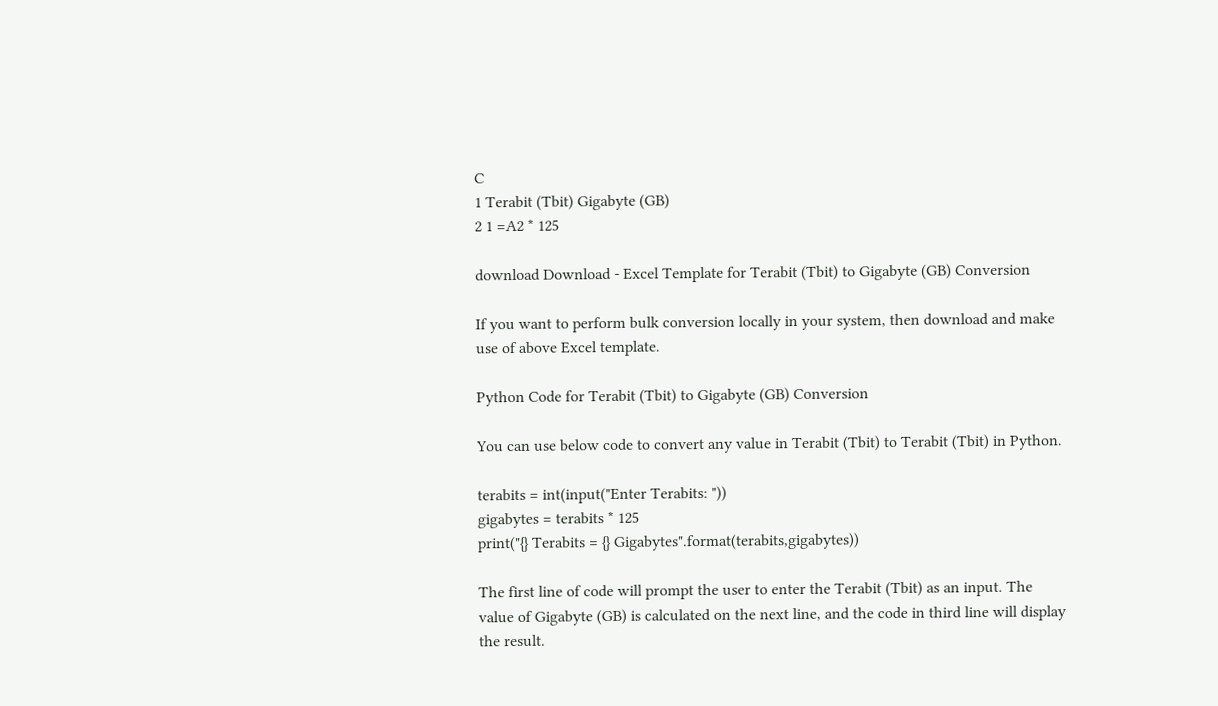C
1 Terabit (Tbit) Gigabyte (GB)
2 1 =A2 * 125

download Download - Excel Template for Terabit (Tbit) to Gigabyte (GB) Conversion

If you want to perform bulk conversion locally in your system, then download and make use of above Excel template.

Python Code for Terabit (Tbit) to Gigabyte (GB) Conversion

You can use below code to convert any value in Terabit (Tbit) to Terabit (Tbit) in Python.

terabits = int(input("Enter Terabits: "))
gigabytes = terabits * 125
print("{} Terabits = {} Gigabytes".format(terabits,gigabytes))

The first line of code will prompt the user to enter the Terabit (Tbit) as an input. The value of Gigabyte (GB) is calculated on the next line, and the code in third line will display the result.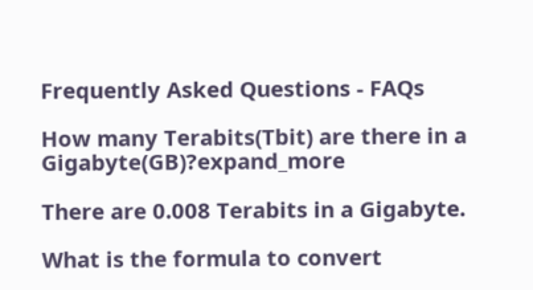Frequently Asked Questions - FAQs

How many Terabits(Tbit) are there in a Gigabyte(GB)?expand_more

There are 0.008 Terabits in a Gigabyte.

What is the formula to convert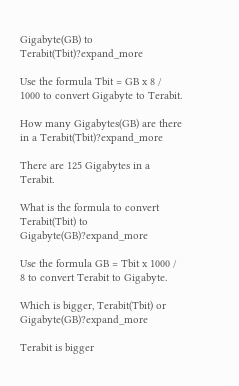Gigabyte(GB) to Terabit(Tbit)?expand_more

Use the formula Tbit = GB x 8 / 1000 to convert Gigabyte to Terabit.

How many Gigabytes(GB) are there in a Terabit(Tbit)?expand_more

There are 125 Gigabytes in a Terabit.

What is the formula to convert Terabit(Tbit) to Gigabyte(GB)?expand_more

Use the formula GB = Tbit x 1000 / 8 to convert Terabit to Gigabyte.

Which is bigger, Terabit(Tbit) or Gigabyte(GB)?expand_more

Terabit is bigger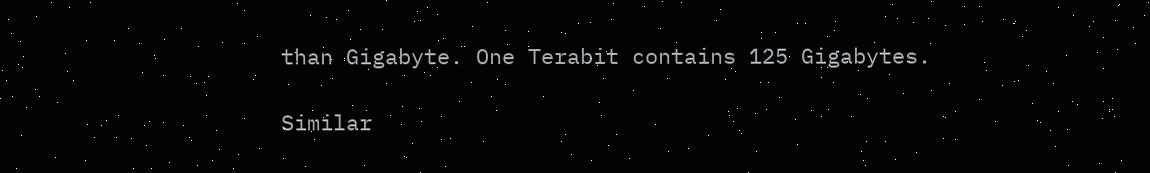than Gigabyte. One Terabit contains 125 Gigabytes.

Similar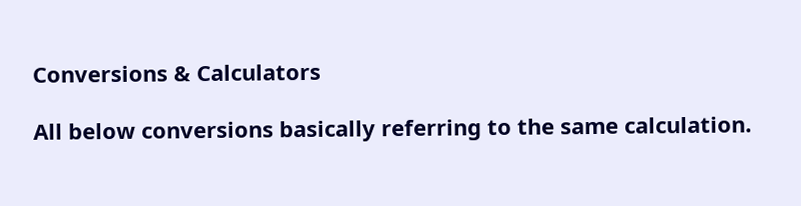Conversions & Calculators

All below conversions basically referring to the same calculation.